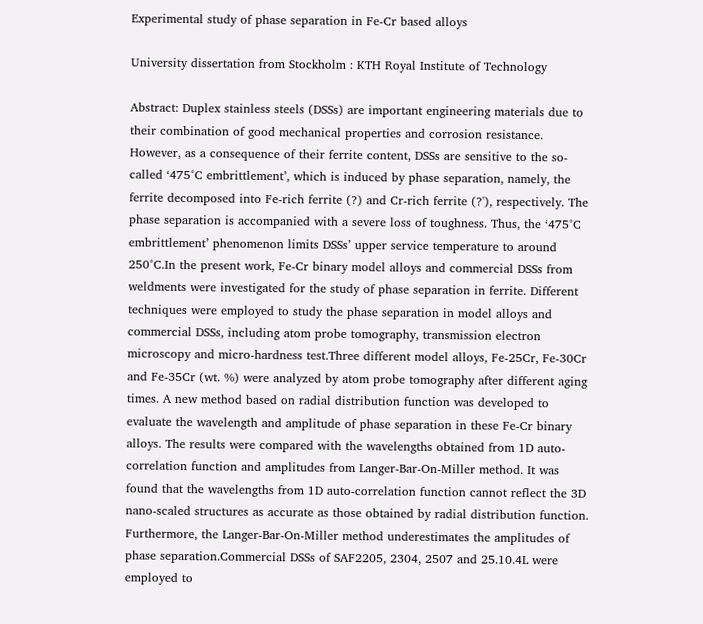Experimental study of phase separation in Fe-Cr based alloys

University dissertation from Stockholm : KTH Royal Institute of Technology

Abstract: Duplex stainless steels (DSSs) are important engineering materials due to their combination of good mechanical properties and corrosion resistance. However, as a consequence of their ferrite content, DSSs are sensitive to the so-called ‘475°C embrittlement’, which is induced by phase separation, namely, the ferrite decomposed into Fe-rich ferrite (?) and Cr-rich ferrite (?'), respectively. The phase separation is accompanied with a severe loss of toughness. Thus, the ‘475°C embrittlement’ phenomenon limits DSSs’ upper service temperature to around 250°C.In the present work, Fe-Cr binary model alloys and commercial DSSs from weldments were investigated for the study of phase separation in ferrite. Different techniques were employed to study the phase separation in model alloys and commercial DSSs, including atom probe tomography, transmission electron microscopy and micro-hardness test.Three different model alloys, Fe-25Cr, Fe-30Cr and Fe-35Cr (wt. %) were analyzed by atom probe tomography after different aging times. A new method based on radial distribution function was developed to evaluate the wavelength and amplitude of phase separation in these Fe-Cr binary alloys. The results were compared with the wavelengths obtained from 1D auto-correlation function and amplitudes from Langer-Bar-On-Miller method. It was found that the wavelengths from 1D auto-correlation function cannot reflect the 3D nano-scaled structures as accurate as those obtained by radial distribution function. Furthermore, the Langer-Bar-On-Miller method underestimates the amplitudes of phase separation.Commercial DSSs of SAF2205, 2304, 2507 and 25.10.4L were employed to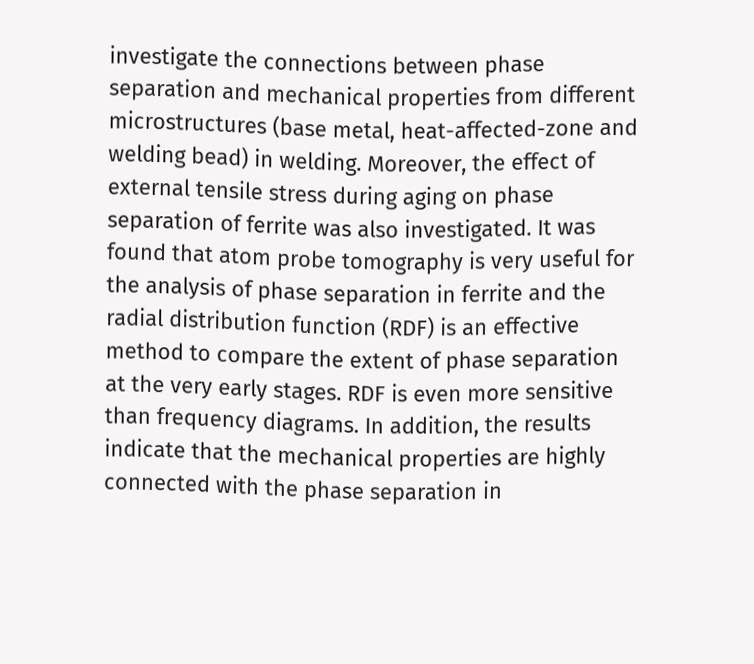investigate the connections between phase separation and mechanical properties from different microstructures (base metal, heat-affected-zone and welding bead) in welding. Moreover, the effect of external tensile stress during aging on phase separation of ferrite was also investigated. It was found that atom probe tomography is very useful for the analysis of phase separation in ferrite and the radial distribution function (RDF) is an effective method to compare the extent of phase separation at the very early stages. RDF is even more sensitive than frequency diagrams. In addition, the results indicate that the mechanical properties are highly connected with the phase separation in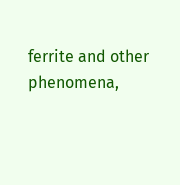ferrite and other phenomena,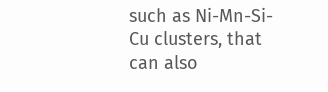such as Ni-Mn-Si-Cu clusters, that can also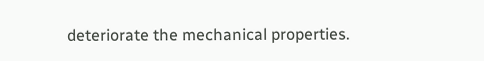deteriorate the mechanical properties.